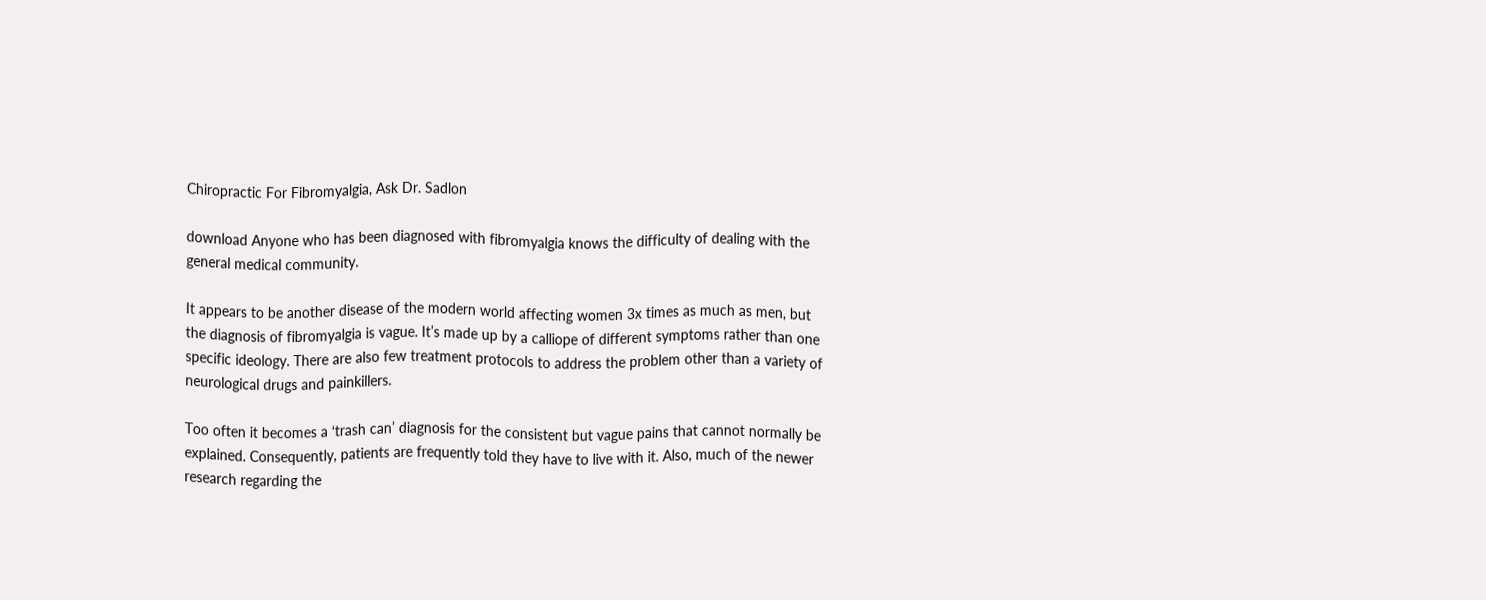Chiropractic For Fibromyalgia, Ask Dr. Sadlon

download Anyone who has been diagnosed with fibromyalgia knows the difficulty of dealing with the general medical community.

It appears to be another disease of the modern world affecting women 3x times as much as men, but the diagnosis of fibromyalgia is vague. It’s made up by a calliope of different symptoms rather than one specific ideology. There are also few treatment protocols to address the problem other than a variety of neurological drugs and painkillers.

Too often it becomes a ‘trash can’ diagnosis for the consistent but vague pains that cannot normally be explained. Consequently, patients are frequently told they have to live with it. Also, much of the newer research regarding the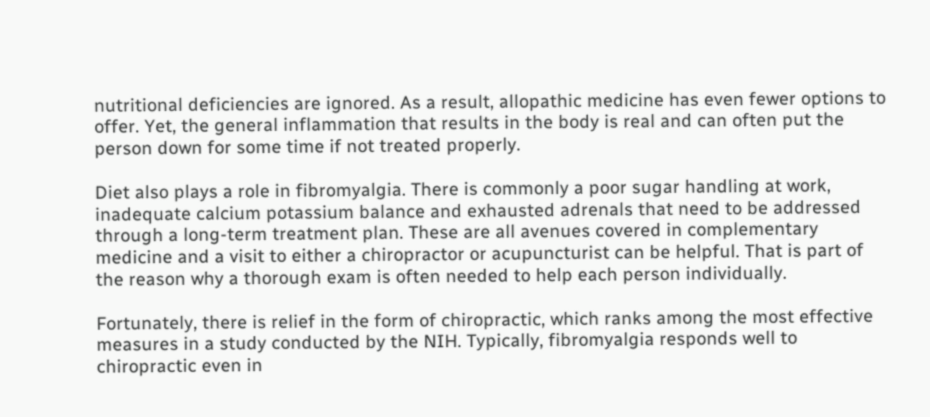nutritional deficiencies are ignored. As a result, allopathic medicine has even fewer options to offer. Yet, the general inflammation that results in the body is real and can often put the person down for some time if not treated properly.

Diet also plays a role in fibromyalgia. There is commonly a poor sugar handling at work, inadequate calcium potassium balance and exhausted adrenals that need to be addressed through a long-term treatment plan. These are all avenues covered in complementary medicine and a visit to either a chiropractor or acupuncturist can be helpful. That is part of the reason why a thorough exam is often needed to help each person individually.

Fortunately, there is relief in the form of chiropractic, which ranks among the most effective measures in a study conducted by the NIH. Typically, fibromyalgia responds well to chiropractic even in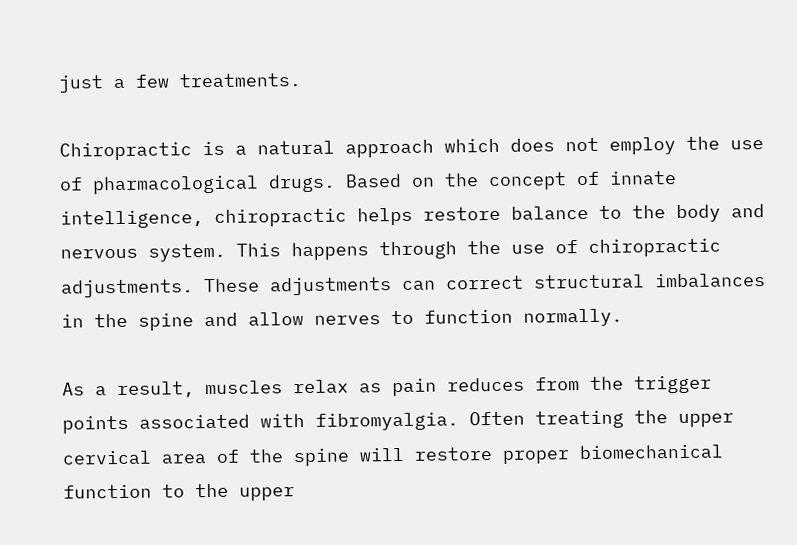just a few treatments.

Chiropractic is a natural approach which does not employ the use of pharmacological drugs. Based on the concept of innate intelligence, chiropractic helps restore balance to the body and nervous system. This happens through the use of chiropractic adjustments. These adjustments can correct structural imbalances in the spine and allow nerves to function normally.

As a result, muscles relax as pain reduces from the trigger points associated with fibromyalgia. Often treating the upper cervical area of the spine will restore proper biomechanical function to the upper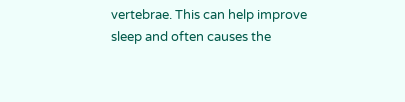vertebrae. This can help improve sleep and often causes the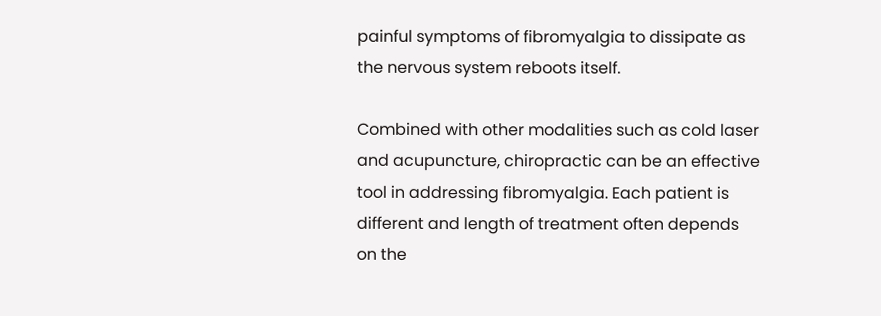painful symptoms of fibromyalgia to dissipate as the nervous system reboots itself.

Combined with other modalities such as cold laser and acupuncture, chiropractic can be an effective tool in addressing fibromyalgia. Each patient is different and length of treatment often depends on the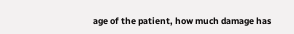age of the patient, how much damage has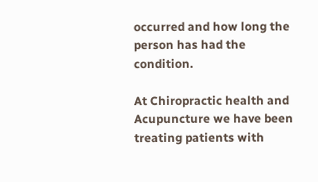occurred and how long the person has had the condition.

At Chiropractic health and Acupuncture we have been treating patients with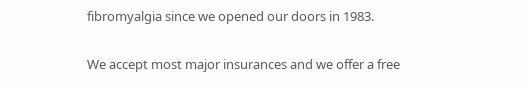fibromyalgia since we opened our doors in 1983.

We accept most major insurances and we offer a free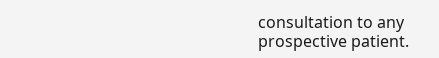consultation to any prospective patient.